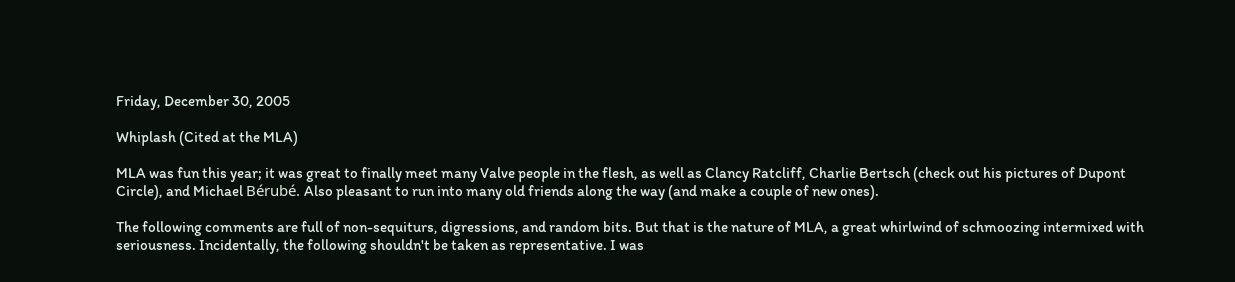Friday, December 30, 2005

Whiplash (Cited at the MLA)

MLA was fun this year; it was great to finally meet many Valve people in the flesh, as well as Clancy Ratcliff, Charlie Bertsch (check out his pictures of Dupont Circle), and Michael Bérubé. Also pleasant to run into many old friends along the way (and make a couple of new ones).

The following comments are full of non-sequiturs, digressions, and random bits. But that is the nature of MLA, a great whirlwind of schmoozing intermixed with seriousness. Incidentally, the following shouldn't be taken as representative. I was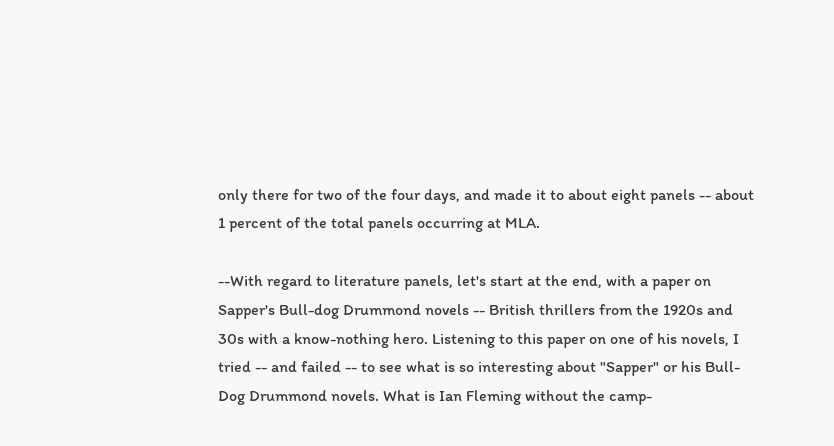only there for two of the four days, and made it to about eight panels -- about 1 percent of the total panels occurring at MLA.

--With regard to literature panels, let's start at the end, with a paper on Sapper's Bull-dog Drummond novels -- British thrillers from the 1920s and 30s with a know-nothing hero. Listening to this paper on one of his novels, I tried -- and failed -- to see what is so interesting about "Sapper" or his Bull-Dog Drummond novels. What is Ian Fleming without the camp-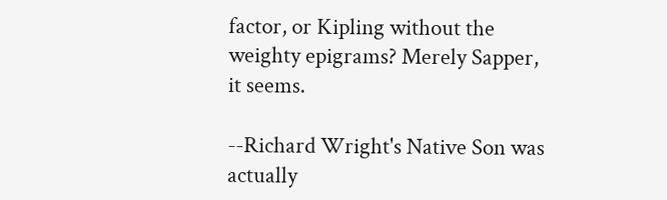factor, or Kipling without the weighty epigrams? Merely Sapper, it seems.

--Richard Wright's Native Son was actually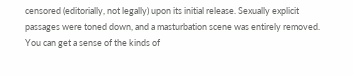censored (editorially, not legally) upon its initial release. Sexually explicit passages were toned down, and a masturbation scene was entirely removed. You can get a sense of the kinds of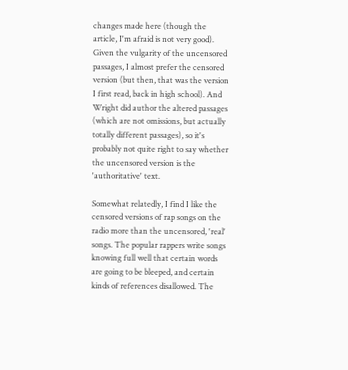changes made here (though the article, I'm afraid is not very good). Given the vulgarity of the uncensored passages, I almost prefer the censored version (but then, that was the version I first read, back in high school). And Wright did author the altered passages (which are not omissions, but actually totally different passages), so it's probably not quite right to say whether the uncensored version is the 'authoritative' text.

Somewhat relatedly, I find I like the censored versions of rap songs on the radio more than the uncensored, 'real' songs. The popular rappers write songs knowing full well that certain words are going to be bleeped, and certain kinds of references disallowed. The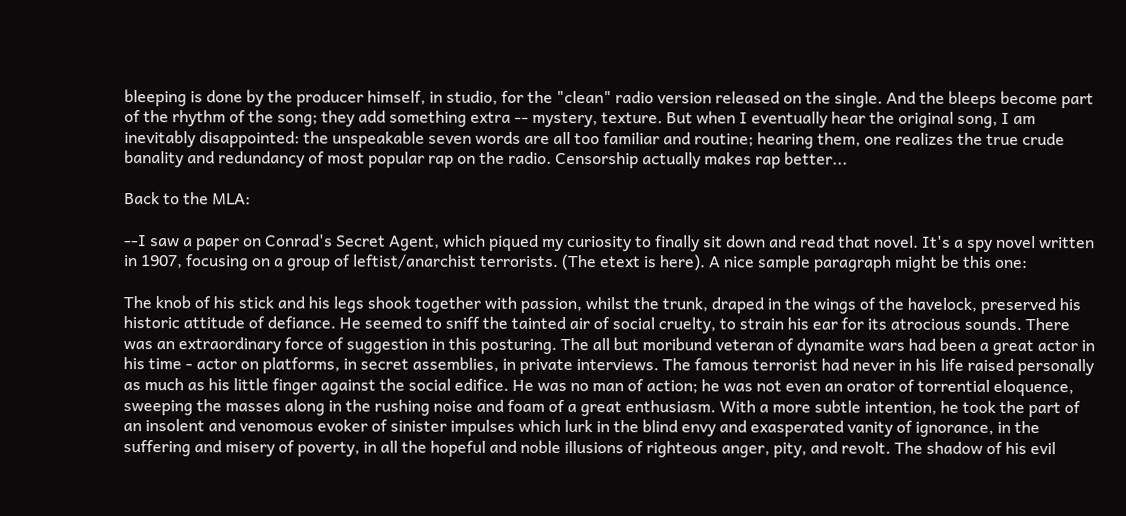bleeping is done by the producer himself, in studio, for the "clean" radio version released on the single. And the bleeps become part of the rhythm of the song; they add something extra -- mystery, texture. But when I eventually hear the original song, I am inevitably disappointed: the unspeakable seven words are all too familiar and routine; hearing them, one realizes the true crude banality and redundancy of most popular rap on the radio. Censorship actually makes rap better...

Back to the MLA:

--I saw a paper on Conrad's Secret Agent, which piqued my curiosity to finally sit down and read that novel. It's a spy novel written in 1907, focusing on a group of leftist/anarchist terrorists. (The etext is here). A nice sample paragraph might be this one:

The knob of his stick and his legs shook together with passion, whilst the trunk, draped in the wings of the havelock, preserved his historic attitude of defiance. He seemed to sniff the tainted air of social cruelty, to strain his ear for its atrocious sounds. There was an extraordinary force of suggestion in this posturing. The all but moribund veteran of dynamite wars had been a great actor in his time - actor on platforms, in secret assemblies, in private interviews. The famous terrorist had never in his life raised personally as much as his little finger against the social edifice. He was no man of action; he was not even an orator of torrential eloquence, sweeping the masses along in the rushing noise and foam of a great enthusiasm. With a more subtle intention, he took the part of an insolent and venomous evoker of sinister impulses which lurk in the blind envy and exasperated vanity of ignorance, in the suffering and misery of poverty, in all the hopeful and noble illusions of righteous anger, pity, and revolt. The shadow of his evil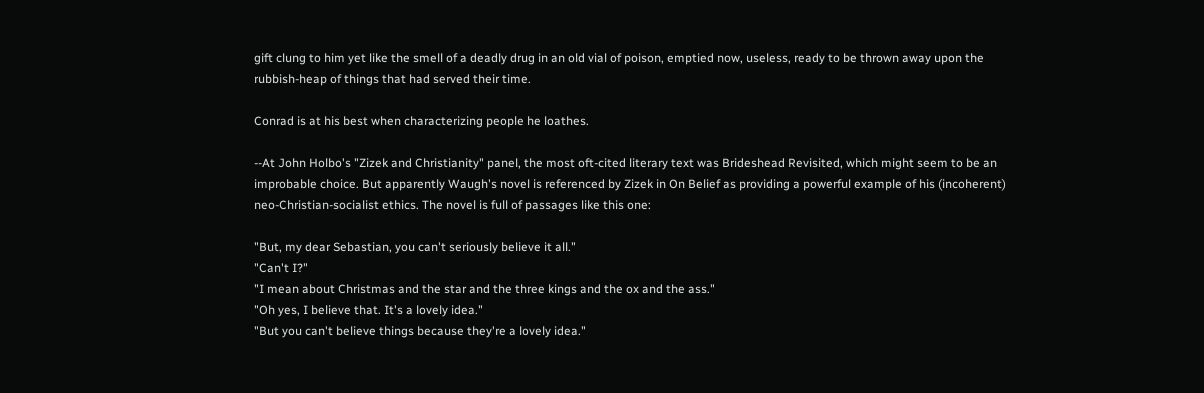gift clung to him yet like the smell of a deadly drug in an old vial of poison, emptied now, useless, ready to be thrown away upon the rubbish-heap of things that had served their time.

Conrad is at his best when characterizing people he loathes.

--At John Holbo's "Zizek and Christianity" panel, the most oft-cited literary text was Brideshead Revisited, which might seem to be an improbable choice. But apparently Waugh's novel is referenced by Zizek in On Belief as providing a powerful example of his (incoherent) neo-Christian-socialist ethics. The novel is full of passages like this one:

"But, my dear Sebastian, you can't seriously believe it all."
"Can't I?"
"I mean about Christmas and the star and the three kings and the ox and the ass."
"Oh yes, I believe that. It's a lovely idea."
"But you can't believe things because they're a lovely idea."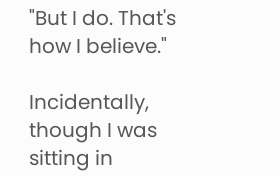"But I do. That's how I believe."

Incidentally, though I was sitting in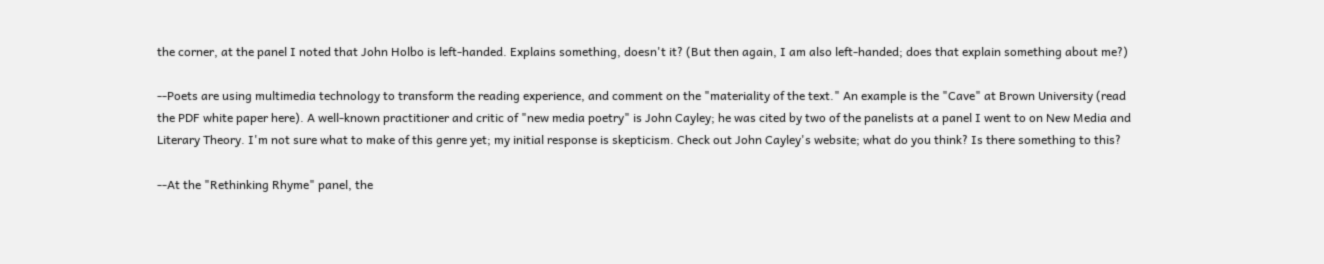the corner, at the panel I noted that John Holbo is left-handed. Explains something, doesn't it? (But then again, I am also left-handed; does that explain something about me?)

--Poets are using multimedia technology to transform the reading experience, and comment on the "materiality of the text." An example is the "Cave" at Brown University (read the PDF white paper here). A well-known practitioner and critic of "new media poetry" is John Cayley; he was cited by two of the panelists at a panel I went to on New Media and Literary Theory. I'm not sure what to make of this genre yet; my initial response is skepticism. Check out John Cayley's website; what do you think? Is there something to this?

--At the "Rethinking Rhyme" panel, the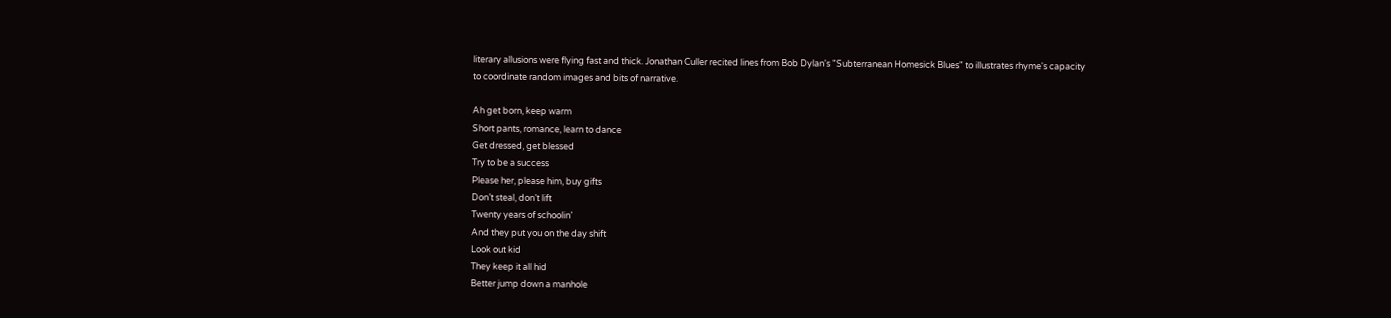literary allusions were flying fast and thick. Jonathan Culler recited lines from Bob Dylan's "Subterranean Homesick Blues" to illustrates rhyme's capacity to coordinate random images and bits of narrative.

Ah get born, keep warm
Short pants, romance, learn to dance
Get dressed, get blessed
Try to be a success
Please her, please him, buy gifts
Don’t steal, don’t lift
Twenty years of schoolin’
And they put you on the day shift
Look out kid
They keep it all hid
Better jump down a manhole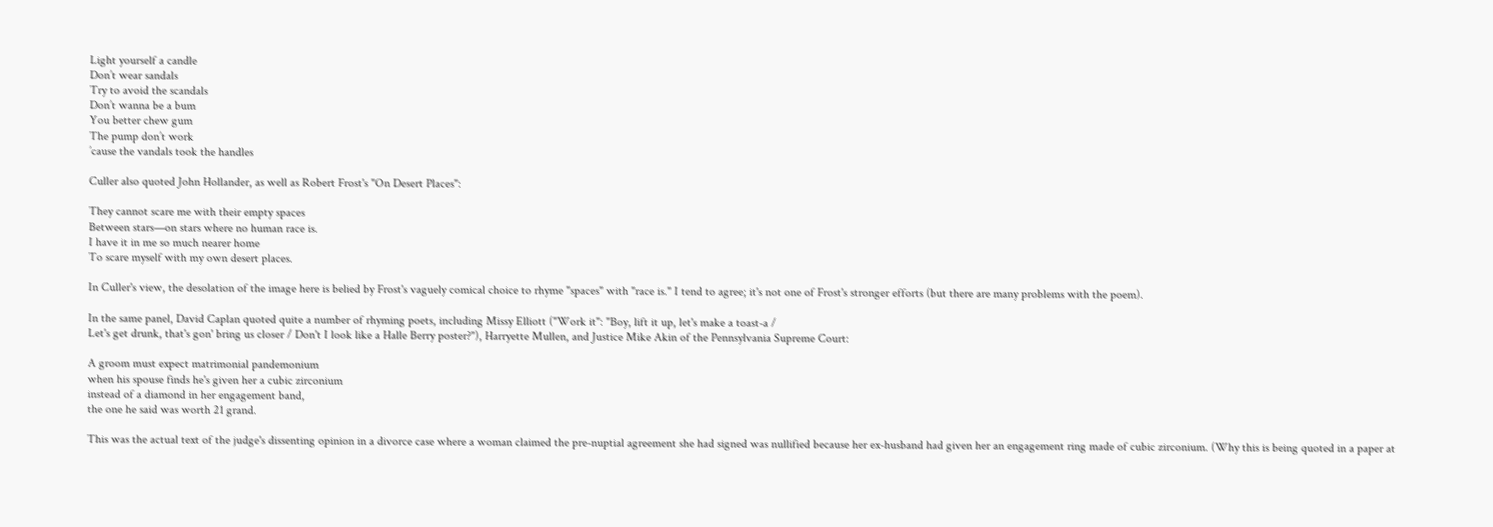Light yourself a candle
Don’t wear sandals
Try to avoid the scandals
Don’t wanna be a bum
You better chew gum
The pump don’t work
’cause the vandals took the handles

Culler also quoted John Hollander, as well as Robert Frost's "On Desert Places":

They cannot scare me with their empty spaces
Between stars—on stars where no human race is.
I have it in me so much nearer home
To scare myself with my own desert places.

In Culler's view, the desolation of the image here is belied by Frost's vaguely comical choice to rhyme "spaces" with "race is." I tend to agree; it's not one of Frost's stronger efforts (but there are many problems with the poem).

In the same panel, David Caplan quoted quite a number of rhyming poets, including Missy Elliott ("Work it": "Boy, lift it up, let's make a toast-a /
Let's get drunk, that's gon' bring us closer / Don't I look like a Halle Berry poster?"), Harryette Mullen, and Justice Mike Akin of the Pennsylvania Supreme Court:

A groom must expect matrimonial pandemonium
when his spouse finds he's given her a cubic zirconium
instead of a diamond in her engagement band,
the one he said was worth 21 grand.

This was the actual text of the judge's dissenting opinion in a divorce case where a woman claimed the pre-nuptial agreement she had signed was nullified because her ex-husband had given her an engagement ring made of cubic zirconium. (Why this is being quoted in a paper at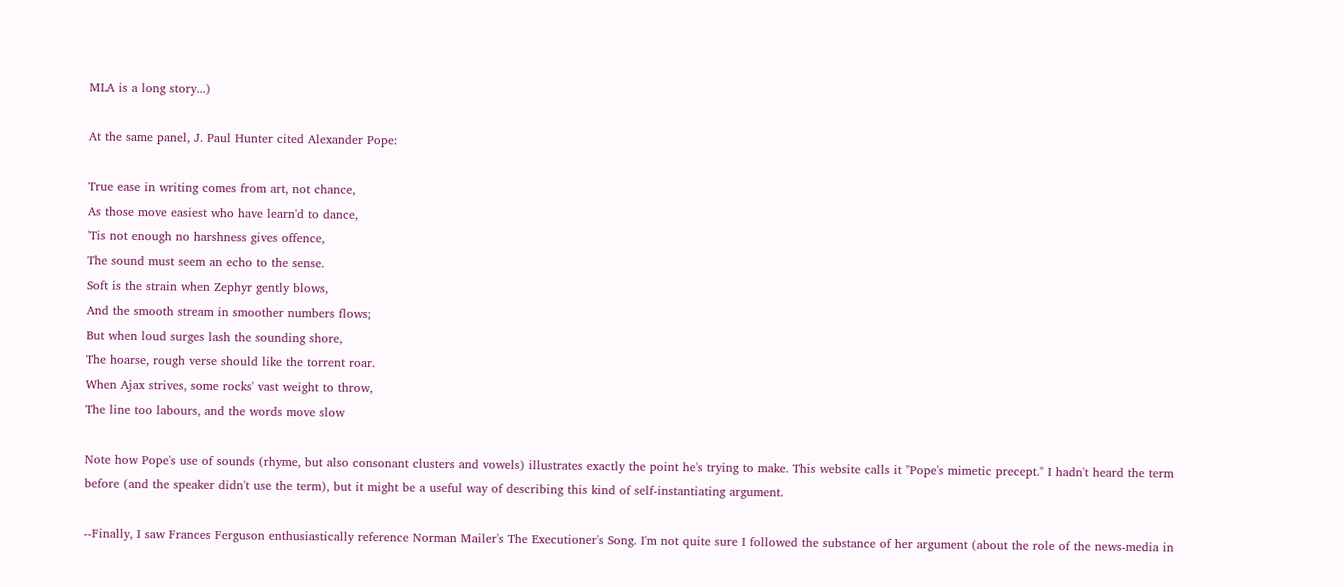MLA is a long story...)

At the same panel, J. Paul Hunter cited Alexander Pope:

True ease in writing comes from art, not chance,
As those move easiest who have learn'd to dance,
'Tis not enough no harshness gives offence,
The sound must seem an echo to the sense.
Soft is the strain when Zephyr gently blows,
And the smooth stream in smoother numbers flows;
But when loud surges lash the sounding shore,
The hoarse, rough verse should like the torrent roar.
When Ajax strives, some rocks' vast weight to throw,
The line too labours, and the words move slow

Note how Pope's use of sounds (rhyme, but also consonant clusters and vowels) illustrates exactly the point he's trying to make. This website calls it "Pope's mimetic precept." I hadn't heard the term before (and the speaker didn't use the term), but it might be a useful way of describing this kind of self-instantiating argument.

--Finally, I saw Frances Ferguson enthusiastically reference Norman Mailer's The Executioner's Song. I'm not quite sure I followed the substance of her argument (about the role of the news-media in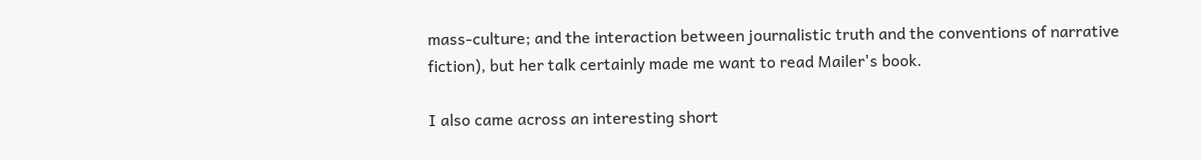mass-culture; and the interaction between journalistic truth and the conventions of narrative fiction), but her talk certainly made me want to read Mailer's book.

I also came across an interesting short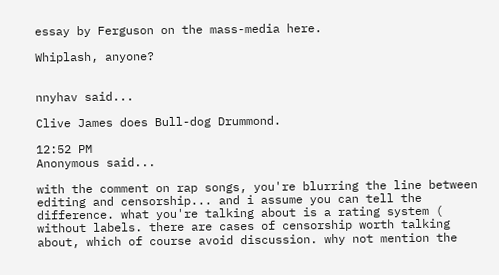essay by Ferguson on the mass-media here.

Whiplash, anyone?


nnyhav said...

Clive James does Bull-dog Drummond.

12:52 PM
Anonymous said...

with the comment on rap songs, you're blurring the line between editing and censorship... and i assume you can tell the difference. what you're talking about is a rating system ( without labels. there are cases of censorship worth talking about, which of course avoid discussion. why not mention the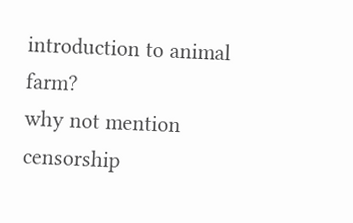introduction to animal farm?
why not mention censorship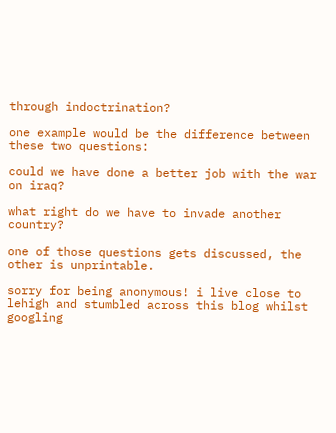through indoctrination?

one example would be the difference between these two questions:

could we have done a better job with the war on iraq?

what right do we have to invade another country?

one of those questions gets discussed, the other is unprintable.

sorry for being anonymous! i live close to lehigh and stumbled across this blog whilst googling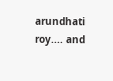arundhati roy.... and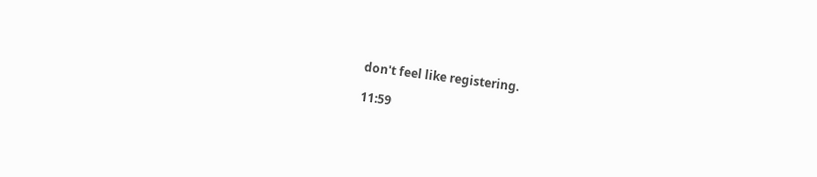don't feel like registering.

11:59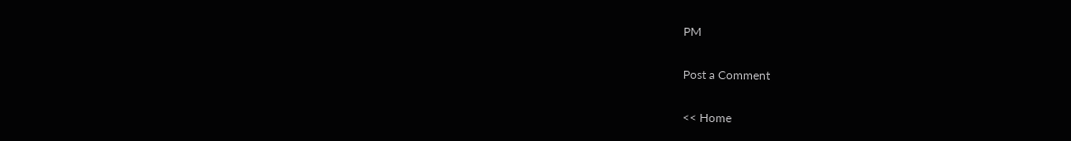PM

Post a Comment

<< Home